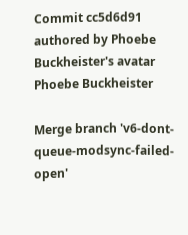Commit cc5d6d91 authored by Phoebe Buckheister's avatar Phoebe Buckheister

Merge branch 'v6-dont-queue-modsync-failed-open'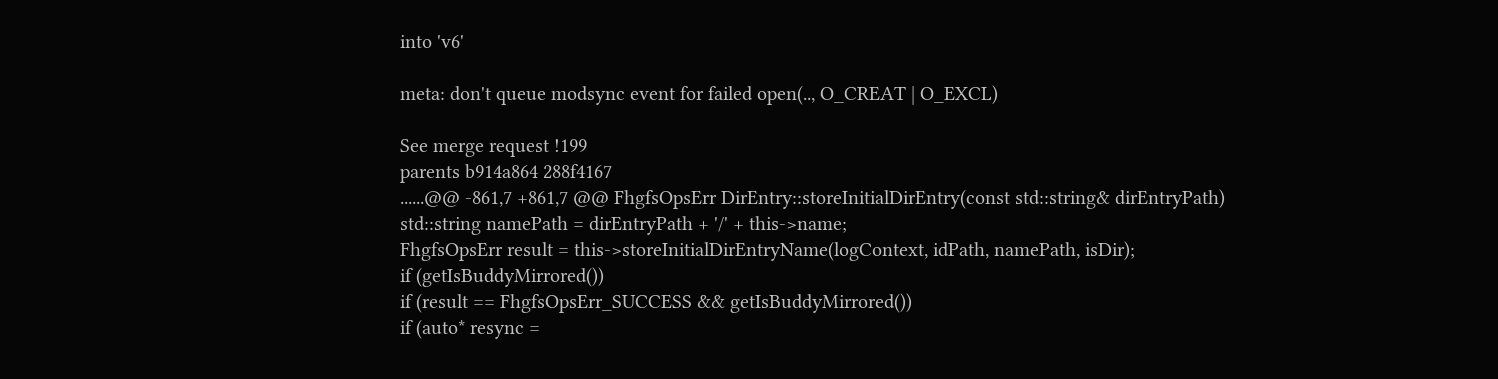into 'v6'

meta: don't queue modsync event for failed open(.., O_CREAT | O_EXCL)

See merge request !199
parents b914a864 288f4167
......@@ -861,7 +861,7 @@ FhgfsOpsErr DirEntry::storeInitialDirEntry(const std::string& dirEntryPath)
std::string namePath = dirEntryPath + '/' + this->name;
FhgfsOpsErr result = this->storeInitialDirEntryName(logContext, idPath, namePath, isDir);
if (getIsBuddyMirrored())
if (result == FhgfsOpsErr_SUCCESS && getIsBuddyMirrored())
if (auto* resync =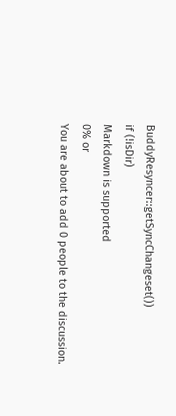BuddyResyncer::getSyncChangeset())
if (!isDir)
Markdown is supported
0% or
You are about to add 0 people to the discussion.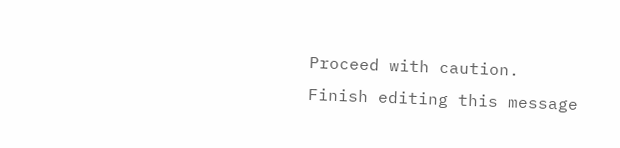Proceed with caution.
Finish editing this message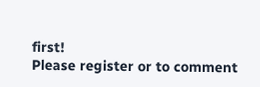first!
Please register or to comment